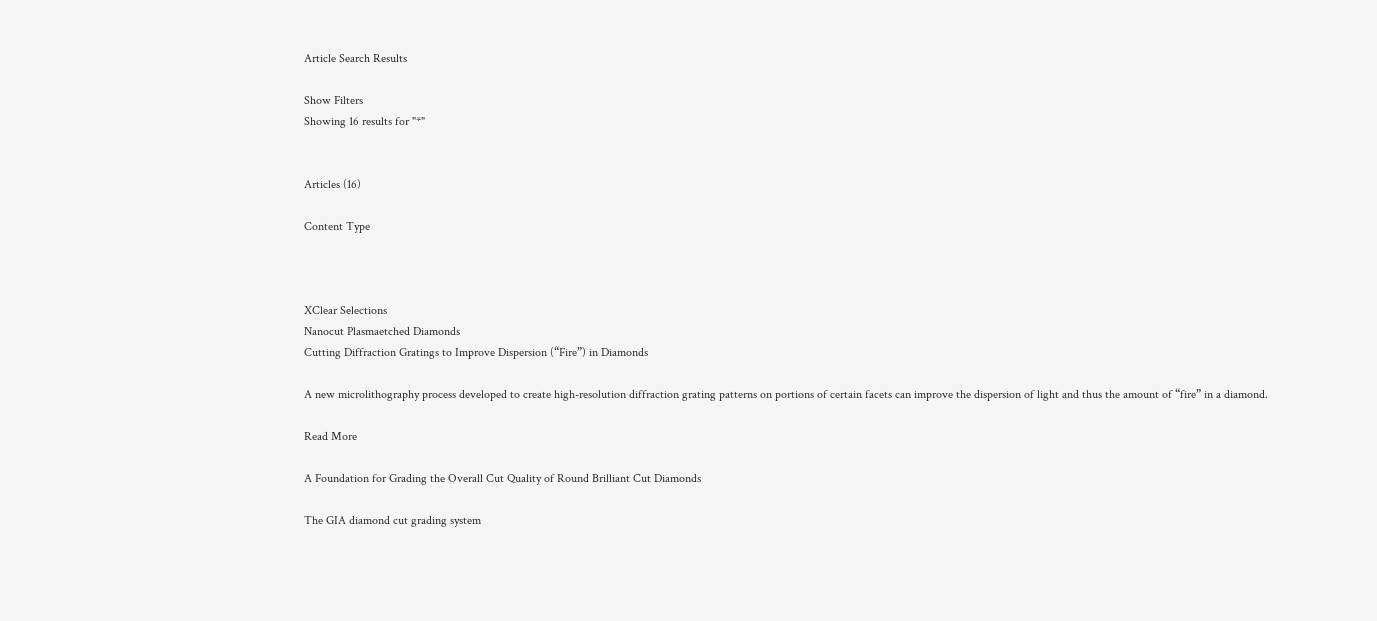Article Search Results

Show Filters
Showing 16 results for "*"


Articles (16)

Content Type



XClear Selections
Nanocut Plasmaetched Diamonds
Cutting Diffraction Gratings to Improve Dispersion (“Fire”) in Diamonds

A new microlithography process developed to create high-resolution diffraction grating patterns on portions of certain facets can improve the dispersion of light and thus the amount of “fire” in a diamond.

Read More

A Foundation for Grading the Overall Cut Quality of Round Brilliant Cut Diamonds

The GIA diamond cut grading system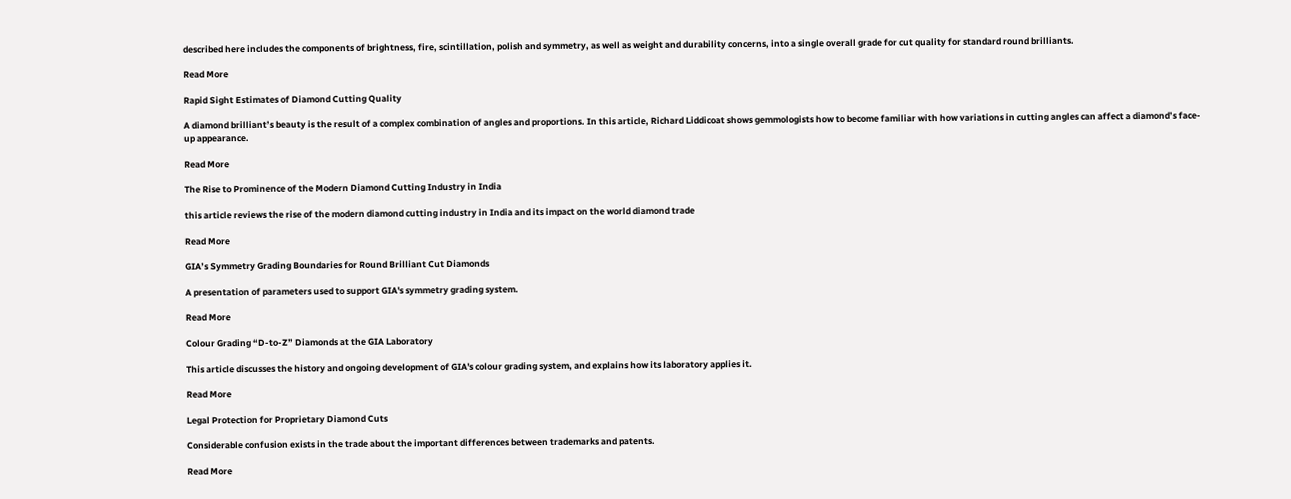described here includes the components of brightness, fire, scintillation, polish and symmetry, as well as weight and durability concerns, into a single overall grade for cut quality for standard round brilliants.

Read More

Rapid Sight Estimates of Diamond Cutting Quality

A diamond brilliant’s beauty is the result of a complex combination of angles and proportions. In this article, Richard Liddicoat shows gemmologists how to become familiar with how variations in cutting angles can affect a diamond’s face-up appearance.

Read More

The Rise to Prominence of the Modern Diamond Cutting Industry in India

this article reviews the rise of the modern diamond cutting industry in India and its impact on the world diamond trade

Read More

GIA’s Symmetry Grading Boundaries for Round Brilliant Cut Diamonds

A presentation of parameters used to support GIA's symmetry grading system.

Read More

Colour Grading “D-to-Z” Diamonds at the GIA Laboratory

This article discusses the history and ongoing development of GIA's colour grading system, and explains how its laboratory applies it.

Read More

Legal Protection for Proprietary Diamond Cuts

Considerable confusion exists in the trade about the important differences between trademarks and patents.

Read More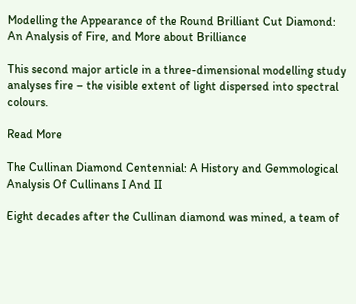Modelling the Appearance of the Round Brilliant Cut Diamond: An Analysis of Fire, and More about Brilliance

This second major article in a three-dimensional modelling study analyses fire – the visible extent of light dispersed into spectral colours.

Read More

The Cullinan Diamond Centennial: A History and Gemmological Analysis Of Cullinans I And II

Eight decades after the Cullinan diamond was mined, a team of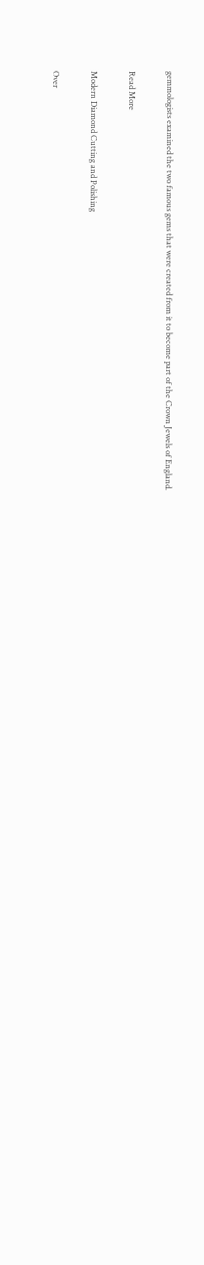gemmologists examined the two famous gems that were created from it to become part of the Crown Jewels of England.

Read More

Modern Diamond Cutting and Polishing

Over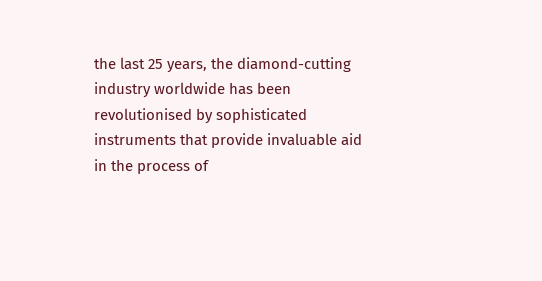the last 25 years, the diamond-cutting industry worldwide has been revolutionised by sophisticated instruments that provide invaluable aid in the process of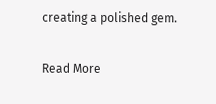creating a polished gem.

Read More